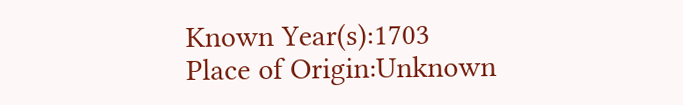Known Year(s):1703
Place of Origin:Unknown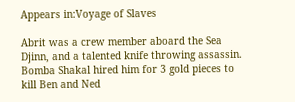Appears in:Voyage of Slaves

Abrit was a crew member aboard the Sea Djinn, and a talented knife throwing assassin. Bomba Shakal hired him for 3 gold pieces to kill Ben and Ned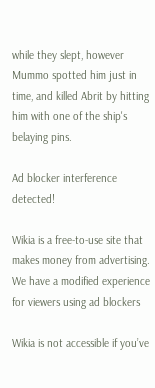while they slept, however Mummo spotted him just in time, and killed Abrit by hitting him with one of the ship's belaying pins.

Ad blocker interference detected!

Wikia is a free-to-use site that makes money from advertising. We have a modified experience for viewers using ad blockers

Wikia is not accessible if you’ve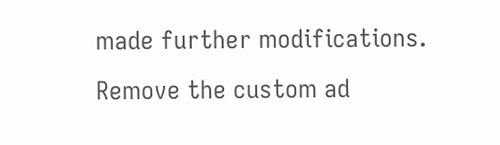made further modifications. Remove the custom ad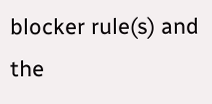blocker rule(s) and the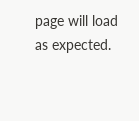page will load as expected.